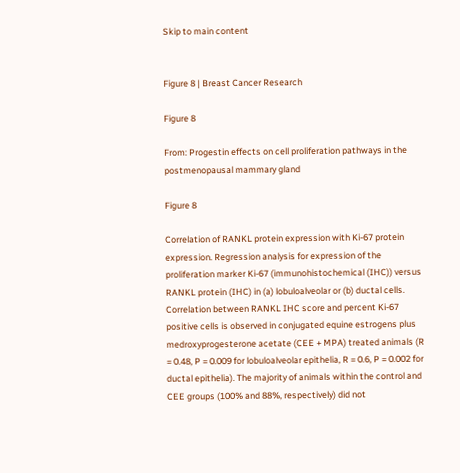Skip to main content


Figure 8 | Breast Cancer Research

Figure 8

From: Progestin effects on cell proliferation pathways in the postmenopausal mammary gland

Figure 8

Correlation of RANKL protein expression with Ki-67 protein expression. Regression analysis for expression of the proliferation marker Ki-67 (immunohistochemical (IHC)) versus RANKL protein (IHC) in (a) lobuloalveolar or (b) ductal cells. Correlation between RANKL IHC score and percent Ki-67 positive cells is observed in conjugated equine estrogens plus medroxyprogesterone acetate (CEE + MPA) treated animals (R = 0.48, P = 0.009 for lobuloalveolar epithelia, R = 0.6, P = 0.002 for ductal epithelia). The majority of animals within the control and CEE groups (100% and 88%, respectively) did not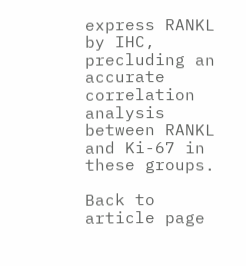express RANKL by IHC, precluding an accurate correlation analysis between RANKL and Ki-67 in these groups.

Back to article page